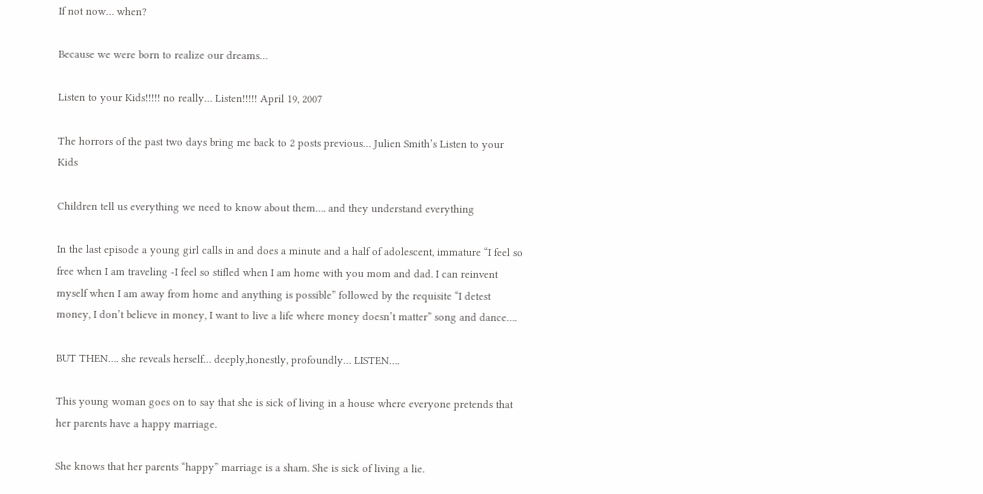If not now… when?

Because we were born to realize our dreams…

Listen to your Kids!!!!! no really… Listen!!!!! April 19, 2007

The horrors of the past two days bring me back to 2 posts previous… Julien Smith’s Listen to your Kids

Children tell us everything we need to know about them…. and they understand everything

In the last episode a young girl calls in and does a minute and a half of adolescent, immature “I feel so free when I am traveling -I feel so stifled when I am home with you mom and dad. I can reinvent myself when I am away from home and anything is possible” followed by the requisite “I detest money, I don’t believe in money, I want to live a life where money doesn’t matter” song and dance….

BUT THEN…. she reveals herself… deeply,honestly, profoundly… LISTEN….

This young woman goes on to say that she is sick of living in a house where everyone pretends that her parents have a happy marriage.

She knows that her parents “happy” marriage is a sham. She is sick of living a lie.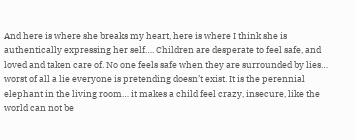And here is where she breaks my heart, here is where I think she is authentically expressing her self…. Children are desperate to feel safe, and loved and taken care of. No one feels safe when they are surrounded by lies… worst of all a lie everyone is pretending doesn’t exist. It is the perennial elephant in the living room… it makes a child feel crazy, insecure, like the world can not be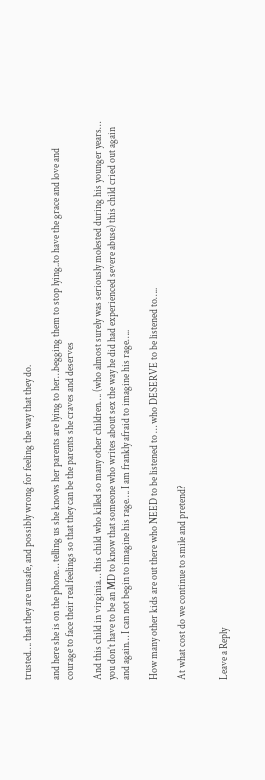trusted…. that they are unsafe, and possibly wrong for feeling the way that they do.

and here she is on the phone… telling us she knows her parents are lying to her…begging them to stop lying..to have the grace and love and courage to face their real feelings so that they can be the parents she craves and deserves

And this child in virginia… this child who killed so many other children…. (who almost surely was seriously molested during his younger years… you don’t have to be an MD to know that someone who writes about sex the way he did had experienced severe abuse) this child cried out again and again… I can not begin to imagine his rage…. I am frankly afraid to imagine his rage…..

How many other kids are out there who NEED to be listened to … who DESERVE to be listened to…..

At what cost do we continue to smile and pretend?


Leave a Reply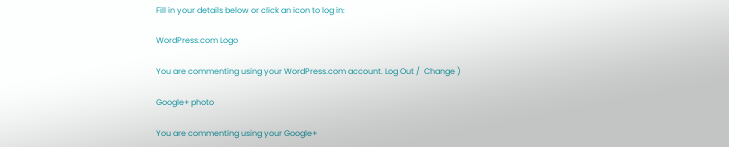Fill in your details below or click an icon to log in:

WordPress.com Logo

You are commenting using your WordPress.com account. Log Out /  Change )

Google+ photo

You are commenting using your Google+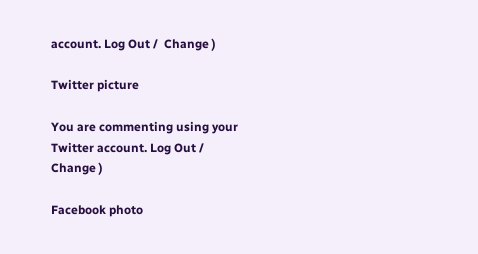account. Log Out /  Change )

Twitter picture

You are commenting using your Twitter account. Log Out /  Change )

Facebook photo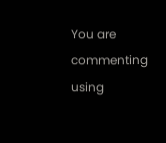You are commenting using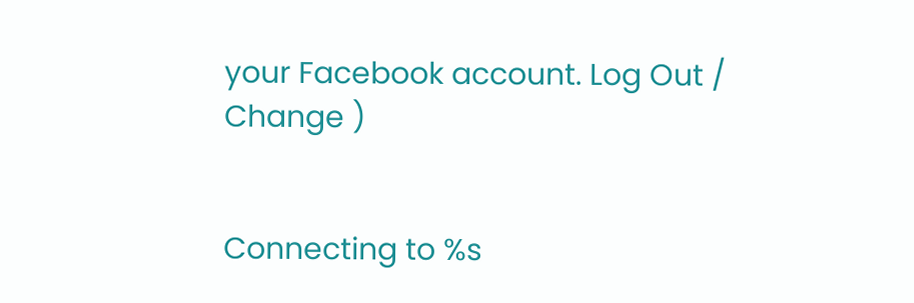your Facebook account. Log Out /  Change )


Connecting to %s